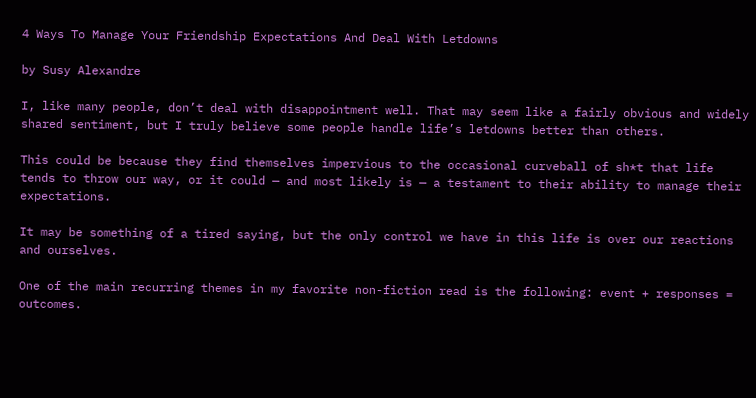4 Ways To Manage Your Friendship Expectations And Deal With Letdowns

by Susy Alexandre

I, like many people, don’t deal with disappointment well. That may seem like a fairly obvious and widely shared sentiment, but I truly believe some people handle life’s letdowns better than others.

This could be because they find themselves impervious to the occasional curveball of sh*t that life tends to throw our way, or it could — and most likely is — a testament to their ability to manage their expectations.

It may be something of a tired saying, but the only control we have in this life is over our reactions and ourselves.

One of the main recurring themes in my favorite non-fiction read is the following: event + responses = outcomes.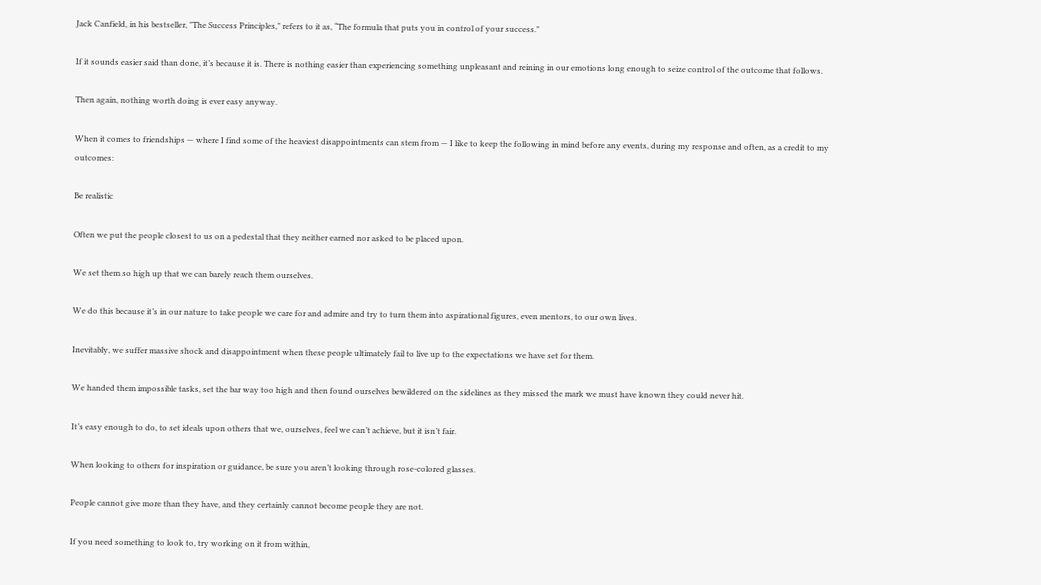Jack Canfield, in his bestseller, "The Success Principles," refers to it as, “The formula that puts you in control of your success."

If it sounds easier said than done, it’s because it is. There is nothing easier than experiencing something unpleasant and reining in our emotions long enough to seize control of the outcome that follows.

Then again, nothing worth doing is ever easy anyway.

When it comes to friendships — where I find some of the heaviest disappointments can stem from — I like to keep the following in mind before any events, during my response and often, as a credit to my outcomes:

Be realistic

Often we put the people closest to us on a pedestal that they neither earned nor asked to be placed upon.

We set them so high up that we can barely reach them ourselves.

We do this because it’s in our nature to take people we care for and admire and try to turn them into aspirational figures, even mentors, to our own lives.

Inevitably, we suffer massive shock and disappointment when these people ultimately fail to live up to the expectations we have set for them.

We handed them impossible tasks, set the bar way too high and then found ourselves bewildered on the sidelines as they missed the mark we must have known they could never hit.

It’s easy enough to do, to set ideals upon others that we, ourselves, feel we can’t achieve, but it isn’t fair.

When looking to others for inspiration or guidance, be sure you aren’t looking through rose-colored glasses.

People cannot give more than they have, and they certainly cannot become people they are not.

If you need something to look to, try working on it from within,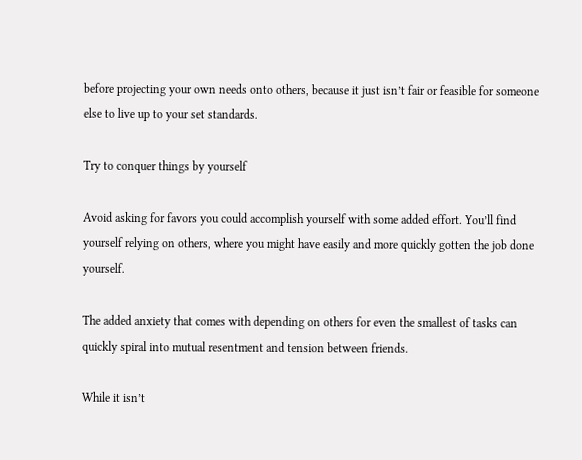before projecting your own needs onto others, because it just isn’t fair or feasible for someone else to live up to your set standards.

Try to conquer things by yourself

Avoid asking for favors you could accomplish yourself with some added effort. You’ll find yourself relying on others, where you might have easily and more quickly gotten the job done yourself.

The added anxiety that comes with depending on others for even the smallest of tasks can quickly spiral into mutual resentment and tension between friends.

While it isn’t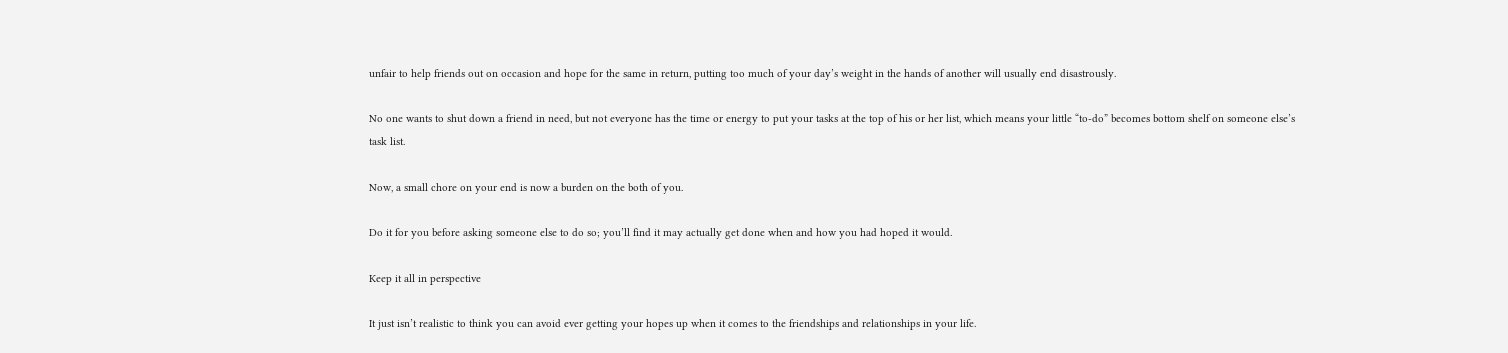unfair to help friends out on occasion and hope for the same in return, putting too much of your day’s weight in the hands of another will usually end disastrously.

No one wants to shut down a friend in need, but not everyone has the time or energy to put your tasks at the top of his or her list, which means your little “to-do” becomes bottom shelf on someone else’s task list.

Now, a small chore on your end is now a burden on the both of you.

Do it for you before asking someone else to do so; you’ll find it may actually get done when and how you had hoped it would.

Keep it all in perspective

It just isn’t realistic to think you can avoid ever getting your hopes up when it comes to the friendships and relationships in your life.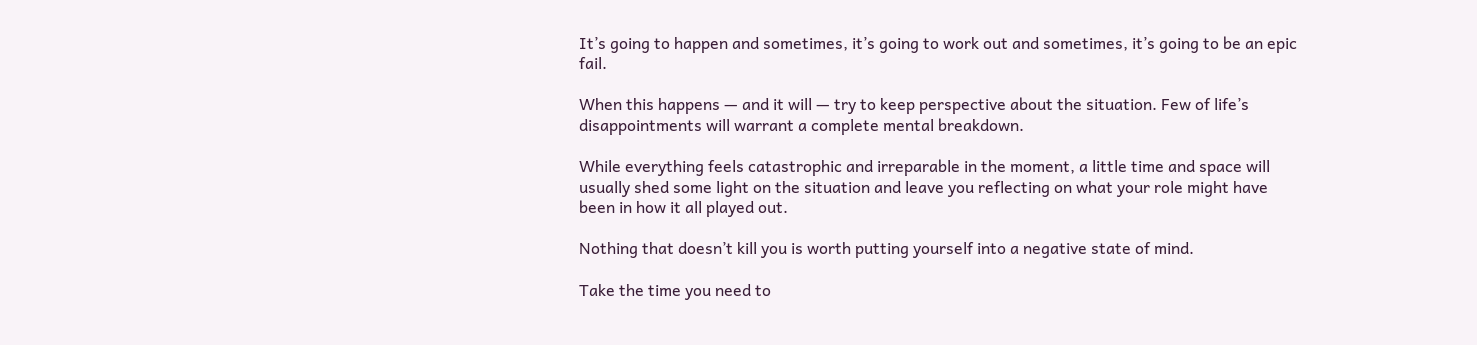It’s going to happen and sometimes, it’s going to work out and sometimes, it’s going to be an epic fail.

When this happens — and it will — try to keep perspective about the situation. Few of life’s disappointments will warrant a complete mental breakdown.

While everything feels catastrophic and irreparable in the moment, a little time and space will usually shed some light on the situation and leave you reflecting on what your role might have been in how it all played out.

Nothing that doesn’t kill you is worth putting yourself into a negative state of mind.

Take the time you need to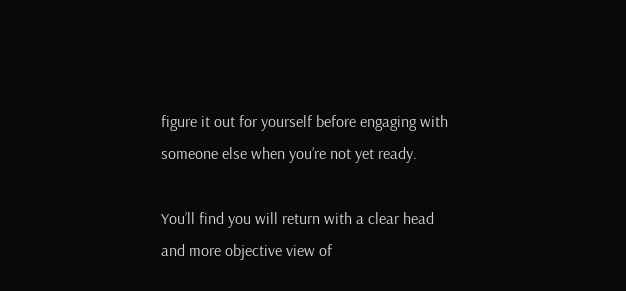figure it out for yourself before engaging with someone else when you’re not yet ready.

You’ll find you will return with a clear head and more objective view of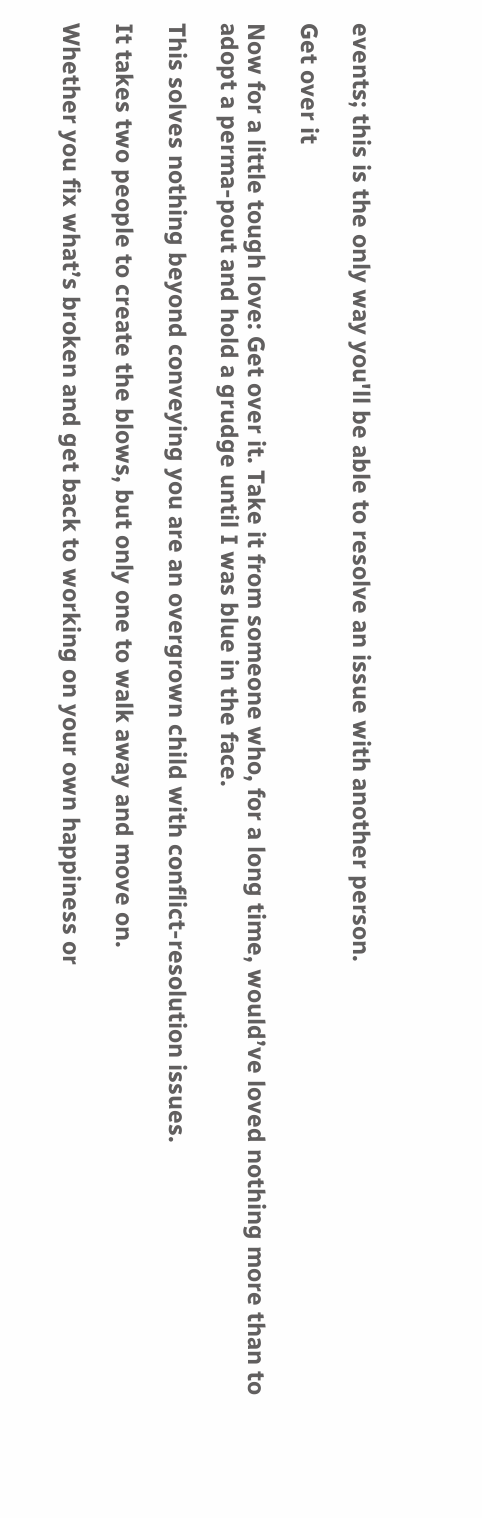events; this is the only way you'll be able to resolve an issue with another person.

Get over it

Now for a little tough love: Get over it. Take it from someone who, for a long time, would’ve loved nothing more than to adopt a perma-pout and hold a grudge until I was blue in the face.

This solves nothing beyond conveying you are an overgrown child with conflict-resolution issues.

It takes two people to create the blows, but only one to walk away and move on.

Whether you fix what’s broken and get back to working on your own happiness or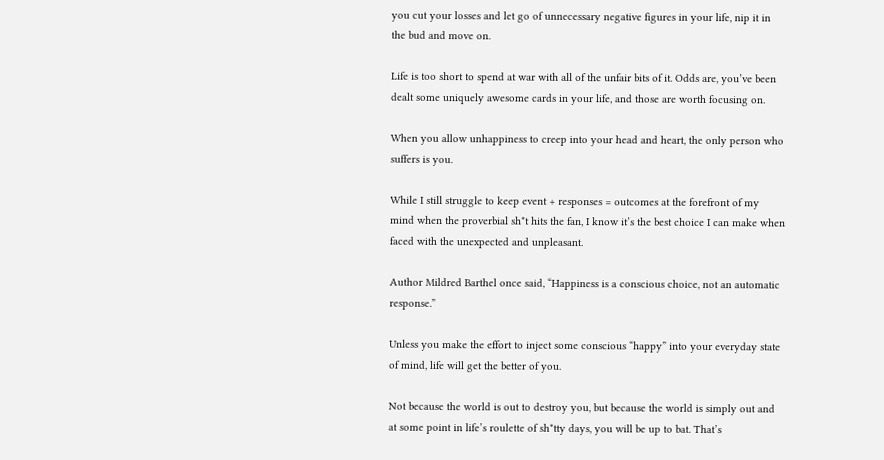you cut your losses and let go of unnecessary negative figures in your life, nip it in the bud and move on.

Life is too short to spend at war with all of the unfair bits of it. Odds are, you’ve been dealt some uniquely awesome cards in your life, and those are worth focusing on.

When you allow unhappiness to creep into your head and heart, the only person who suffers is you.

While I still struggle to keep event + responses = outcomes at the forefront of my mind when the proverbial sh*t hits the fan, I know it’s the best choice I can make when faced with the unexpected and unpleasant.

Author Mildred Barthel once said, “Happiness is a conscious choice, not an automatic response.”

Unless you make the effort to inject some conscious “happy” into your everyday state of mind, life will get the better of you.

Not because the world is out to destroy you, but because the world is simply out and at some point in life’s roulette of sh*tty days, you will be up to bat. That’s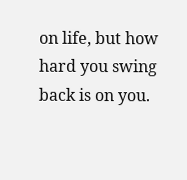on life, but how hard you swing back is on you.